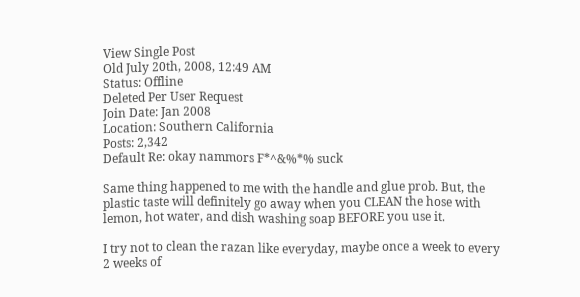View Single Post
Old July 20th, 2008, 12:49 AM
Status: Offline
Deleted Per User Request
Join Date: Jan 2008
Location: Southern California
Posts: 2,342
Default Re: okay nammors F*^&%*% suck

Same thing happened to me with the handle and glue prob. But, the plastic taste will definitely go away when you CLEAN the hose with lemon, hot water, and dish washing soap BEFORE you use it.

I try not to clean the razan like everyday, maybe once a week to every 2 weeks of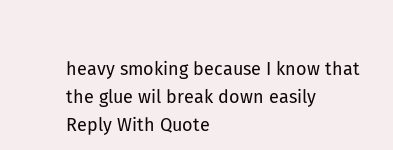heavy smoking because I know that the glue wil break down easily
Reply With Quote